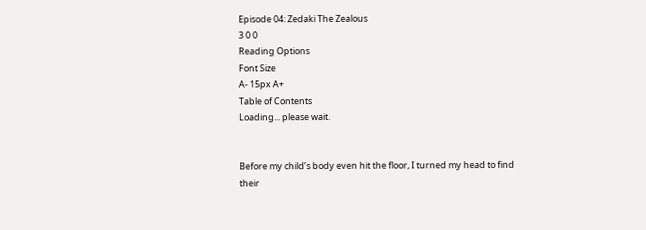Episode 04: Zedaki The Zealous
3 0 0
Reading Options
Font Size
A- 15px A+
Table of Contents
Loading... please wait.


Before my child’s body even hit the floor, I turned my head to find their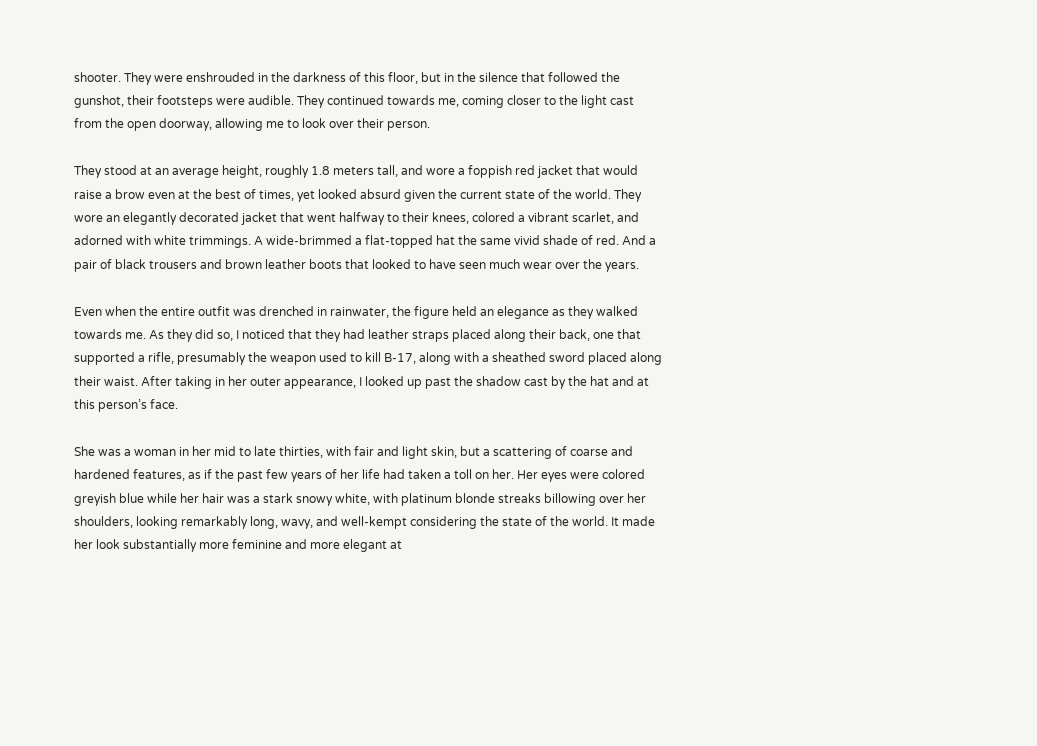shooter. They were enshrouded in the darkness of this floor, but in the silence that followed the gunshot, their footsteps were audible. They continued towards me, coming closer to the light cast from the open doorway, allowing me to look over their person.

They stood at an average height, roughly 1.8 meters tall, and wore a foppish red jacket that would raise a brow even at the best of times, yet looked absurd given the current state of the world. They wore an elegantly decorated jacket that went halfway to their knees, colored a vibrant scarlet, and adorned with white trimmings. A wide-brimmed a flat-topped hat the same vivid shade of red. And a pair of black trousers and brown leather boots that looked to have seen much wear over the years.

Even when the entire outfit was drenched in rainwater, the figure held an elegance as they walked towards me. As they did so, I noticed that they had leather straps placed along their back, one that supported a rifle, presumably the weapon used to kill B-17, along with a sheathed sword placed along their waist. After taking in her outer appearance, I looked up past the shadow cast by the hat and at this person’s face.

She was a woman in her mid to late thirties, with fair and light skin, but a scattering of coarse and hardened features, as if the past few years of her life had taken a toll on her. Her eyes were colored greyish blue while her hair was a stark snowy white, with platinum blonde streaks billowing over her shoulders, looking remarkably long, wavy, and well-kempt considering the state of the world. It made her look substantially more feminine and more elegant at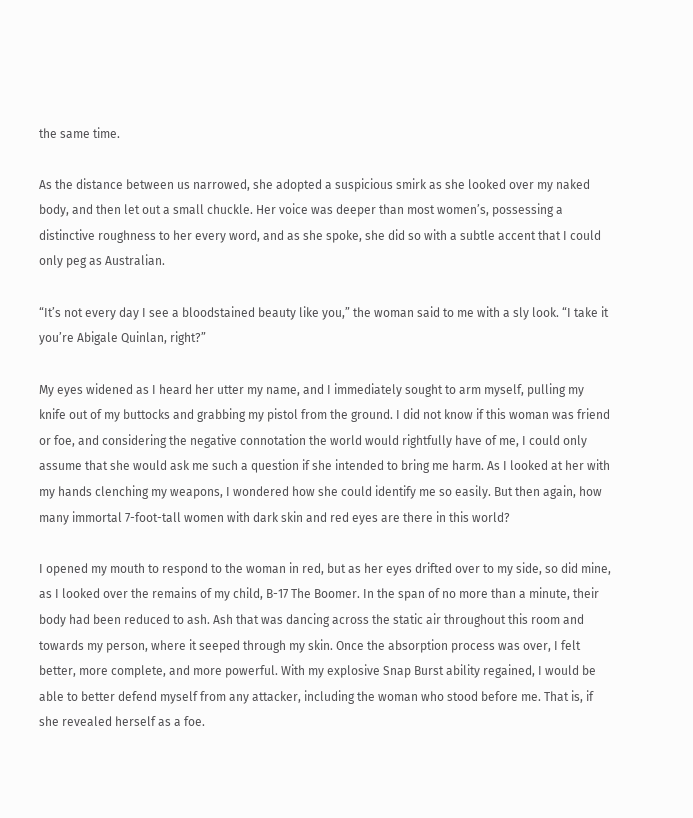the same time.

As the distance between us narrowed, she adopted a suspicious smirk as she looked over my naked body, and then let out a small chuckle. Her voice was deeper than most women’s, possessing a distinctive roughness to her every word, and as she spoke, she did so with a subtle accent that I could only peg as Australian.

“It’s not every day I see a bloodstained beauty like you,” the woman said to me with a sly look. “I take it you’re Abigale Quinlan, right?”

My eyes widened as I heard her utter my name, and I immediately sought to arm myself, pulling my knife out of my buttocks and grabbing my pistol from the ground. I did not know if this woman was friend or foe, and considering the negative connotation the world would rightfully have of me, I could only assume that she would ask me such a question if she intended to bring me harm. As I looked at her with my hands clenching my weapons, I wondered how she could identify me so easily. But then again, how many immortal 7-foot-tall women with dark skin and red eyes are there in this world?

I opened my mouth to respond to the woman in red, but as her eyes drifted over to my side, so did mine, as I looked over the remains of my child, B-17 The Boomer. In the span of no more than a minute, their body had been reduced to ash. Ash that was dancing across the static air throughout this room and towards my person, where it seeped through my skin. Once the absorption process was over, I felt better, more complete, and more powerful. With my explosive Snap Burst ability regained, I would be able to better defend myself from any attacker, including the woman who stood before me. That is, if she revealed herself as a foe.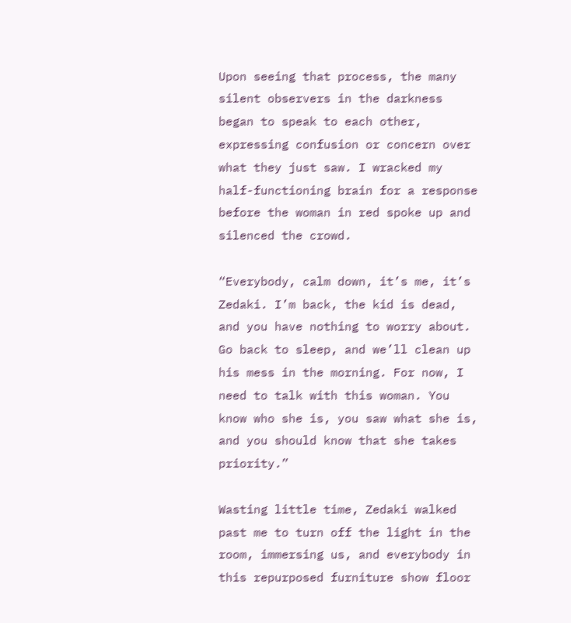Upon seeing that process, the many silent observers in the darkness began to speak to each other, expressing confusion or concern over what they just saw. I wracked my half-functioning brain for a response before the woman in red spoke up and silenced the crowd.

“Everybody, calm down, it’s me, it’s Zedaki. I’m back, the kid is dead, and you have nothing to worry about. Go back to sleep, and we’ll clean up his mess in the morning. For now, I need to talk with this woman. You know who she is, you saw what she is, and you should know that she takes priority.”

Wasting little time, Zedaki walked past me to turn off the light in the room, immersing us, and everybody in this repurposed furniture show floor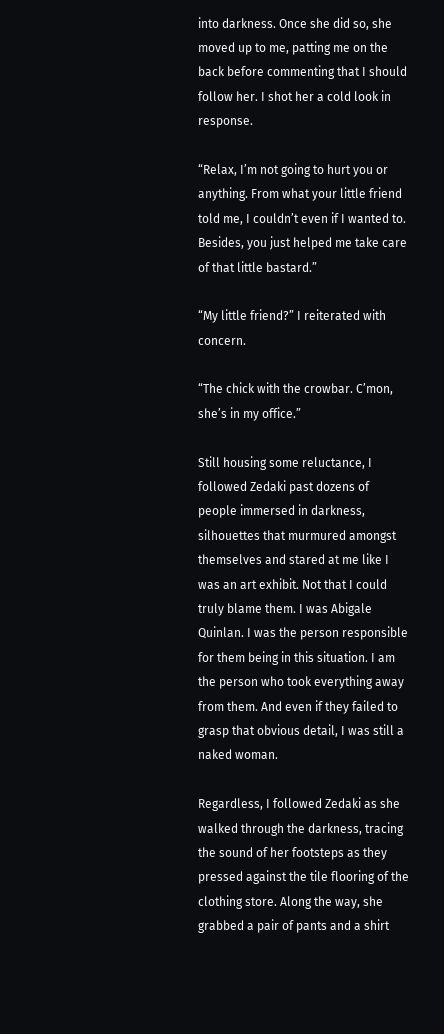into darkness. Once she did so, she moved up to me, patting me on the back before commenting that I should follow her. I shot her a cold look in response.

“Relax, I’m not going to hurt you or anything. From what your little friend told me, I couldn’t even if I wanted to. Besides, you just helped me take care of that little bastard.”

“My little friend?” I reiterated with concern.

“The chick with the crowbar. C’mon, she’s in my office.”

Still housing some reluctance, I followed Zedaki past dozens of people immersed in darkness, silhouettes that murmured amongst themselves and stared at me like I was an art exhibit. Not that I could truly blame them. I was Abigale Quinlan. I was the person responsible for them being in this situation. I am the person who took everything away from them. And even if they failed to grasp that obvious detail, I was still a naked woman.

Regardless, I followed Zedaki as she walked through the darkness, tracing the sound of her footsteps as they pressed against the tile flooring of the clothing store. Along the way, she grabbed a pair of pants and a shirt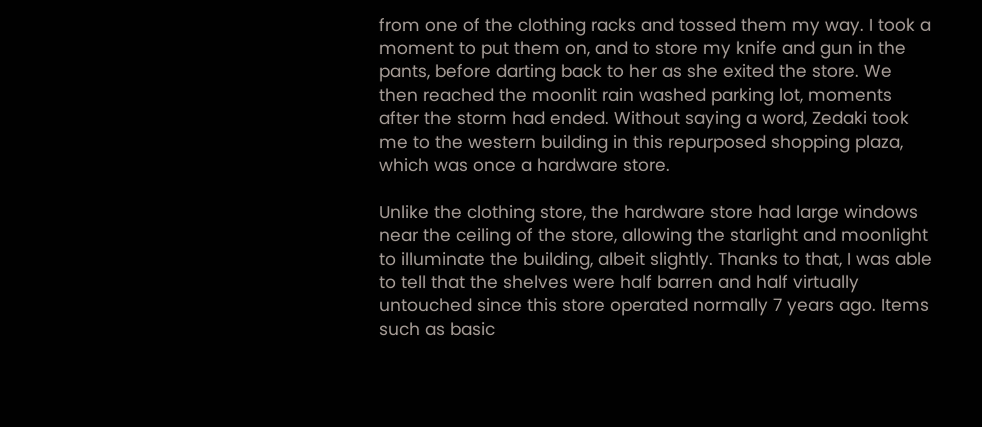from one of the clothing racks and tossed them my way. I took a moment to put them on, and to store my knife and gun in the pants, before darting back to her as she exited the store. We then reached the moonlit rain washed parking lot, moments after the storm had ended. Without saying a word, Zedaki took me to the western building in this repurposed shopping plaza, which was once a hardware store.

Unlike the clothing store, the hardware store had large windows near the ceiling of the store, allowing the starlight and moonlight to illuminate the building, albeit slightly. Thanks to that, I was able to tell that the shelves were half barren and half virtually untouched since this store operated normally 7 years ago. Items such as basic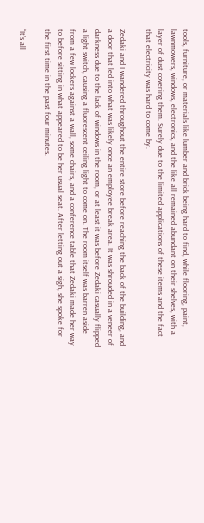tools, furniture, or materials like lumber and brick being hard to find, while flooring, paint, lawnmowers, windows, electronics, and the like all remained abundant on their shelves, with a layer of dust covering them. Surely due to the limited applications of these items and the fact that electricity was hard to come by.

Zedaki and I wandered throughout the entire store before reaching the back of the building, and a door that led into what was likely once an employee break area. It was shrouded in a veneer of darkness due to the lack of windows in the room, or at least it was before Zedaki casually flipped a light switch, causing a fluorescent ceiling light to come on. The room itself was barren aside from a few lockers against a wall, some chairs, and a conference table that Zedaki made her way to before sitting in what appeared to be her usual seat. After letting out a sigh, she spoke for the first time in the past four minutes.

“It’s all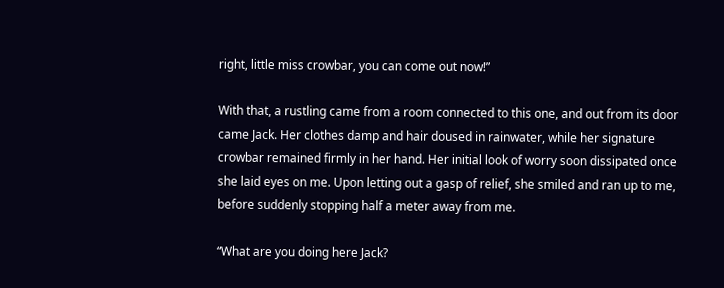right, little miss crowbar, you can come out now!”

With that, a rustling came from a room connected to this one, and out from its door came Jack. Her clothes damp and hair doused in rainwater, while her signature crowbar remained firmly in her hand. Her initial look of worry soon dissipated once she laid eyes on me. Upon letting out a gasp of relief, she smiled and ran up to me, before suddenly stopping half a meter away from me.

“What are you doing here Jack?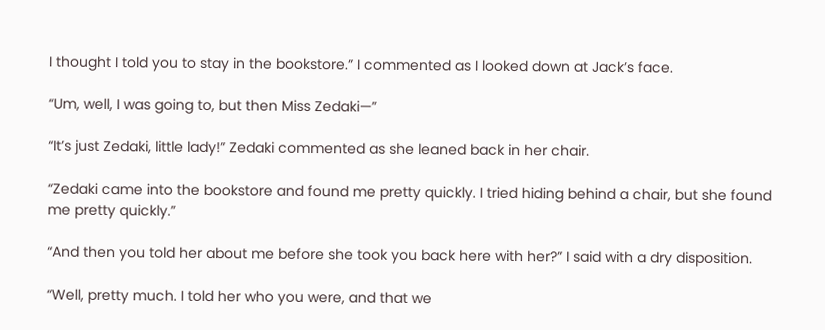I thought I told you to stay in the bookstore.” I commented as I looked down at Jack’s face.

“Um, well, I was going to, but then Miss Zedaki—”

“It’s just Zedaki, little lady!” Zedaki commented as she leaned back in her chair.

“Zedaki came into the bookstore and found me pretty quickly. I tried hiding behind a chair, but she found me pretty quickly.”

“And then you told her about me before she took you back here with her?” I said with a dry disposition.

“Well, pretty much. I told her who you were, and that we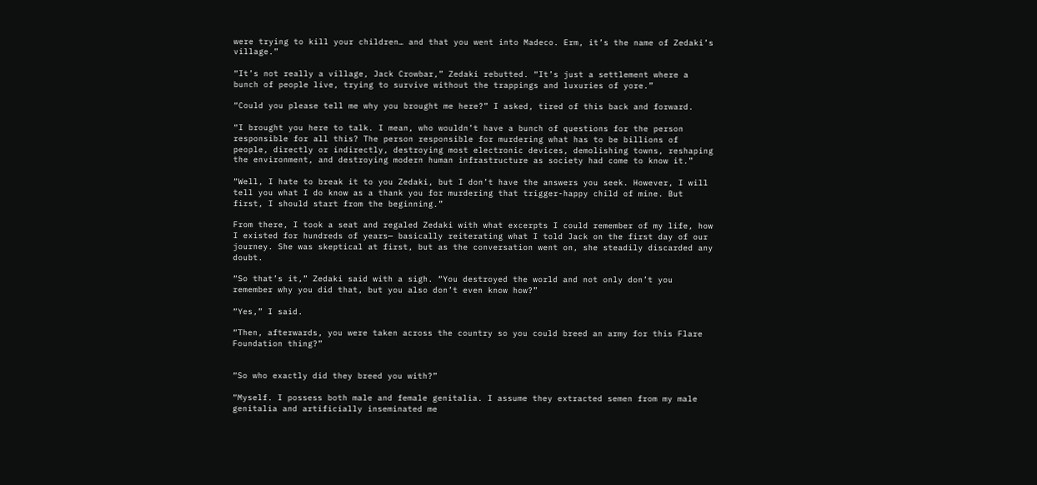were trying to kill your children… and that you went into Madeco. Erm, it’s the name of Zedaki’s village.”

“It’s not really a village, Jack Crowbar,” Zedaki rebutted. “It’s just a settlement where a bunch of people live, trying to survive without the trappings and luxuries of yore.”

“Could you please tell me why you brought me here?” I asked, tired of this back and forward.

“I brought you here to talk. I mean, who wouldn’t have a bunch of questions for the person responsible for all this? The person responsible for murdering what has to be billions of people, directly or indirectly, destroying most electronic devices, demolishing towns, reshaping the environment, and destroying modern human infrastructure as society had come to know it.”

“Well, I hate to break it to you Zedaki, but I don’t have the answers you seek. However, I will tell you what I do know as a thank you for murdering that trigger-happy child of mine. But first, I should start from the beginning.”

From there, I took a seat and regaled Zedaki with what excerpts I could remember of my life, how I existed for hundreds of years— basically reiterating what I told Jack on the first day of our journey. She was skeptical at first, but as the conversation went on, she steadily discarded any doubt.

“So that’s it,” Zedaki said with a sigh. “You destroyed the world and not only don’t you remember why you did that, but you also don’t even know how?”

“Yes,” I said.

“Then, afterwards, you were taken across the country so you could breed an army for this Flare Foundation thing?”


“So who exactly did they breed you with?”

“Myself. I possess both male and female genitalia. I assume they extracted semen from my male genitalia and artificially inseminated me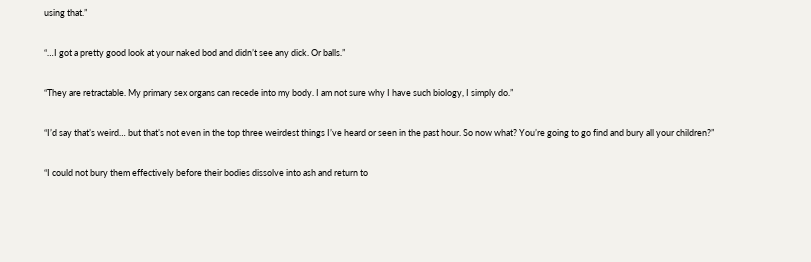using that.”

“…I got a pretty good look at your naked bod and didn’t see any dick. Or balls.”

“They are retractable. My primary sex organs can recede into my body. I am not sure why I have such biology, I simply do.”

“I’d say that’s weird… but that’s not even in the top three weirdest things I’ve heard or seen in the past hour. So now what? You’re going to go find and bury all your children?”

“I could not bury them effectively before their bodies dissolve into ash and return to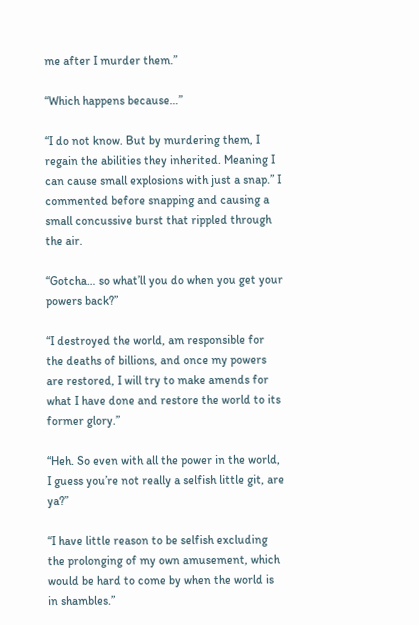me after I murder them.”

“Which happens because…”

“I do not know. But by murdering them, I regain the abilities they inherited. Meaning I can cause small explosions with just a snap.” I commented before snapping and causing a small concussive burst that rippled through the air.

“Gotcha… so what’ll you do when you get your powers back?”

“I destroyed the world, am responsible for the deaths of billions, and once my powers are restored, I will try to make amends for what I have done and restore the world to its former glory.”

“Heh. So even with all the power in the world, I guess you’re not really a selfish little git, are ya?”

“I have little reason to be selfish excluding the prolonging of my own amusement, which would be hard to come by when the world is in shambles.”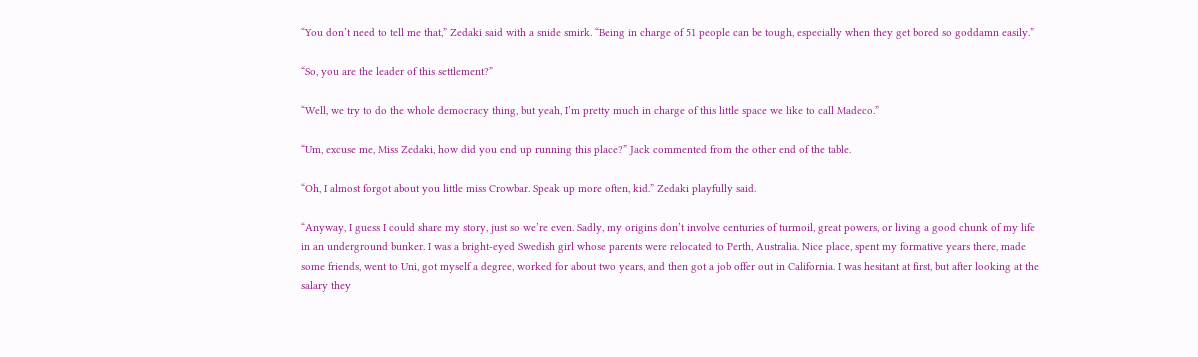“You don’t need to tell me that,” Zedaki said with a snide smirk. “Being in charge of 51 people can be tough, especially when they get bored so goddamn easily.”

“So, you are the leader of this settlement?”

“Well, we try to do the whole democracy thing, but yeah, I’m pretty much in charge of this little space we like to call Madeco.”

“Um, excuse me, Miss Zedaki, how did you end up running this place?” Jack commented from the other end of the table.

“Oh, I almost forgot about you little miss Crowbar. Speak up more often, kid.” Zedaki playfully said.

“Anyway, I guess I could share my story, just so we’re even. Sadly, my origins don’t involve centuries of turmoil, great powers, or living a good chunk of my life in an underground bunker. I was a bright-eyed Swedish girl whose parents were relocated to Perth, Australia. Nice place, spent my formative years there, made some friends, went to Uni, got myself a degree, worked for about two years, and then got a job offer out in California. I was hesitant at first, but after looking at the salary they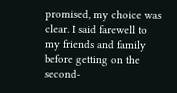promised, my choice was clear. I said farewell to my friends and family before getting on the second-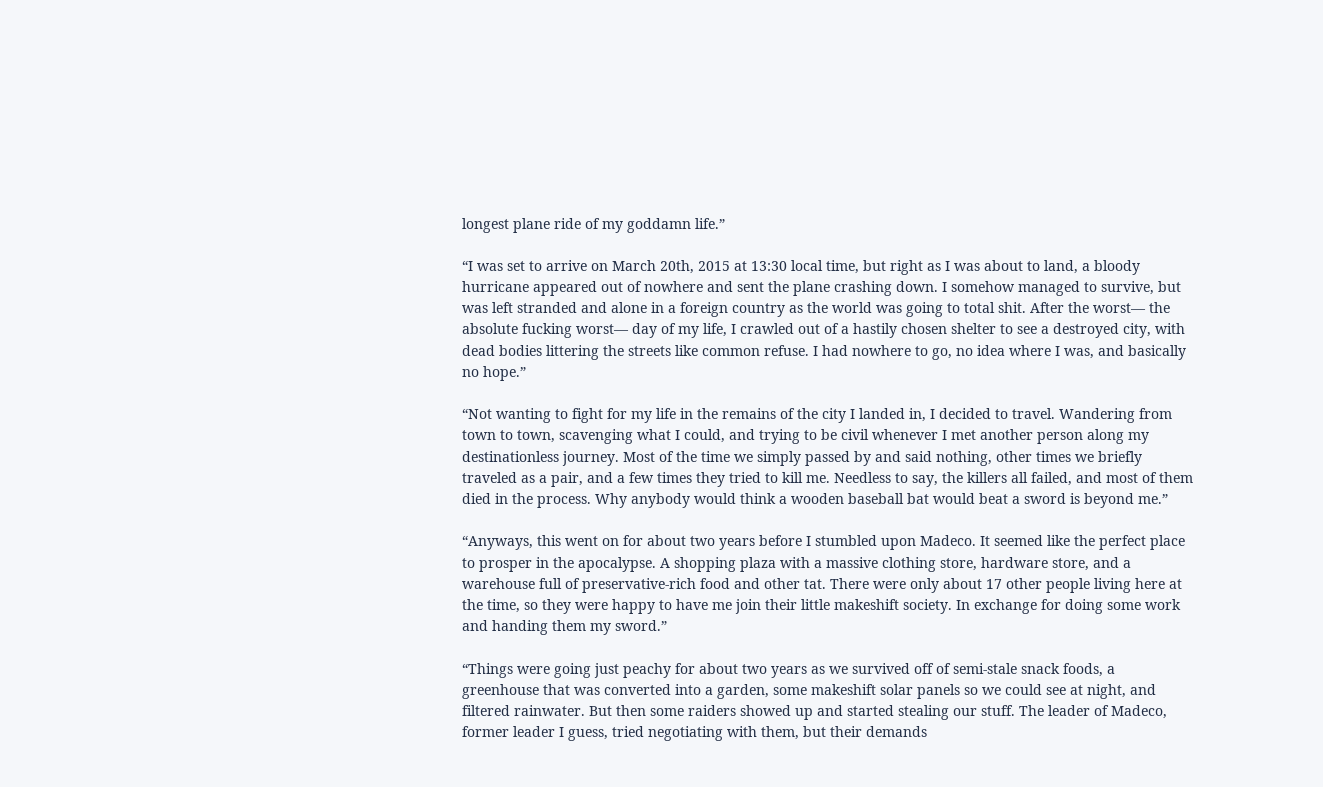longest plane ride of my goddamn life.”

“I was set to arrive on March 20th, 2015 at 13:30 local time, but right as I was about to land, a bloody hurricane appeared out of nowhere and sent the plane crashing down. I somehow managed to survive, but was left stranded and alone in a foreign country as the world was going to total shit. After the worst— the absolute fucking worst— day of my life, I crawled out of a hastily chosen shelter to see a destroyed city, with dead bodies littering the streets like common refuse. I had nowhere to go, no idea where I was, and basically no hope.”

“Not wanting to fight for my life in the remains of the city I landed in, I decided to travel. Wandering from town to town, scavenging what I could, and trying to be civil whenever I met another person along my destinationless journey. Most of the time we simply passed by and said nothing, other times we briefly traveled as a pair, and a few times they tried to kill me. Needless to say, the killers all failed, and most of them died in the process. Why anybody would think a wooden baseball bat would beat a sword is beyond me.”

“Anyways, this went on for about two years before I stumbled upon Madeco. It seemed like the perfect place to prosper in the apocalypse. A shopping plaza with a massive clothing store, hardware store, and a warehouse full of preservative-rich food and other tat. There were only about 17 other people living here at the time, so they were happy to have me join their little makeshift society. In exchange for doing some work and handing them my sword.”

“Things were going just peachy for about two years as we survived off of semi-stale snack foods, a greenhouse that was converted into a garden, some makeshift solar panels so we could see at night, and filtered rainwater. But then some raiders showed up and started stealing our stuff. The leader of Madeco, former leader I guess, tried negotiating with them, but their demands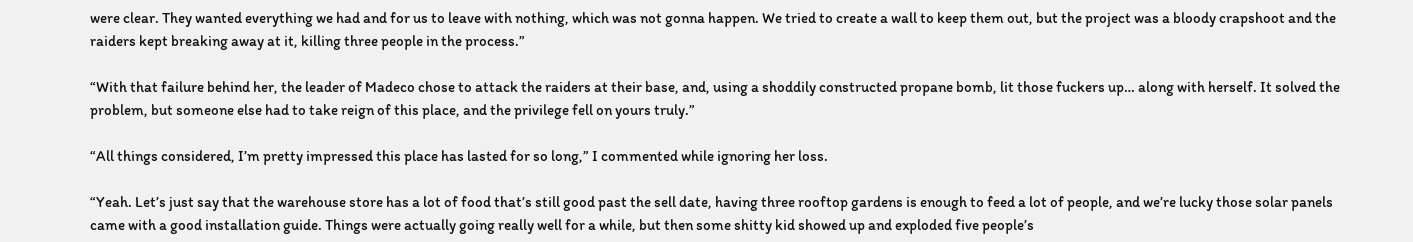were clear. They wanted everything we had and for us to leave with nothing, which was not gonna happen. We tried to create a wall to keep them out, but the project was a bloody crapshoot and the raiders kept breaking away at it, killing three people in the process.”

“With that failure behind her, the leader of Madeco chose to attack the raiders at their base, and, using a shoddily constructed propane bomb, lit those fuckers up… along with herself. It solved the problem, but someone else had to take reign of this place, and the privilege fell on yours truly.”

“All things considered, I’m pretty impressed this place has lasted for so long,” I commented while ignoring her loss.

“Yeah. Let’s just say that the warehouse store has a lot of food that’s still good past the sell date, having three rooftop gardens is enough to feed a lot of people, and we’re lucky those solar panels came with a good installation guide. Things were actually going really well for a while, but then some shitty kid showed up and exploded five people’s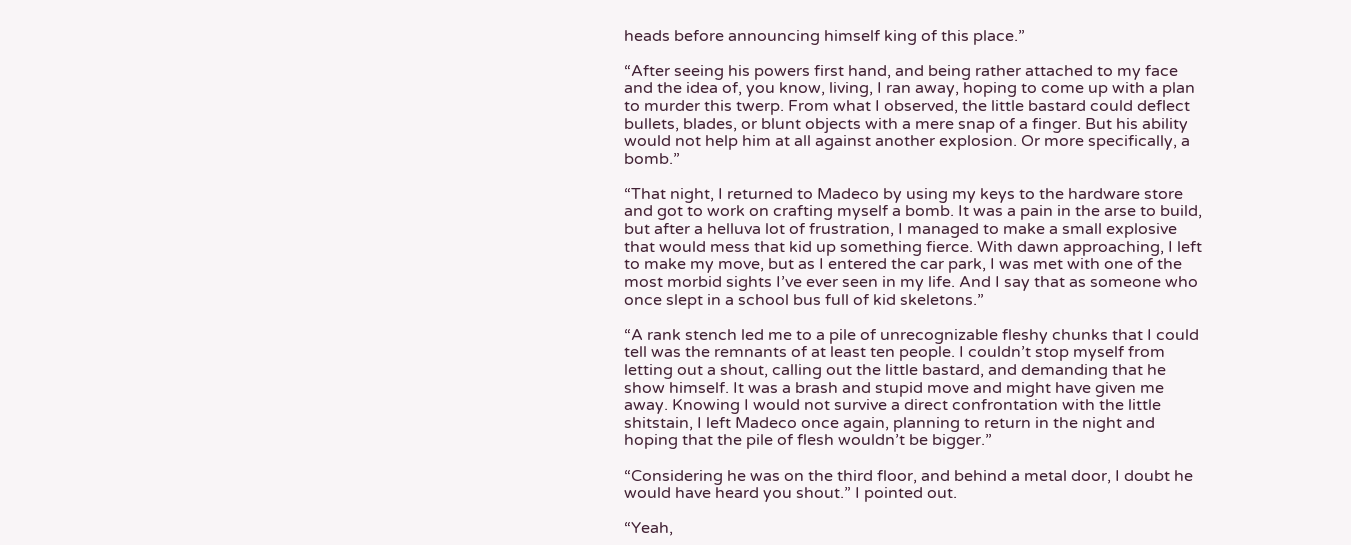heads before announcing himself king of this place.”

“After seeing his powers first hand, and being rather attached to my face and the idea of, you know, living, I ran away, hoping to come up with a plan to murder this twerp. From what I observed, the little bastard could deflect bullets, blades, or blunt objects with a mere snap of a finger. But his ability would not help him at all against another explosion. Or more specifically, a bomb.”

“That night, I returned to Madeco by using my keys to the hardware store and got to work on crafting myself a bomb. It was a pain in the arse to build, but after a helluva lot of frustration, I managed to make a small explosive that would mess that kid up something fierce. With dawn approaching, I left to make my move, but as I entered the car park, I was met with one of the most morbid sights I’ve ever seen in my life. And I say that as someone who once slept in a school bus full of kid skeletons.”

“A rank stench led me to a pile of unrecognizable fleshy chunks that I could tell was the remnants of at least ten people. I couldn’t stop myself from letting out a shout, calling out the little bastard, and demanding that he show himself. It was a brash and stupid move and might have given me away. Knowing I would not survive a direct confrontation with the little shitstain, I left Madeco once again, planning to return in the night and hoping that the pile of flesh wouldn’t be bigger.”

“Considering he was on the third floor, and behind a metal door, I doubt he would have heard you shout.” I pointed out.

“Yeah,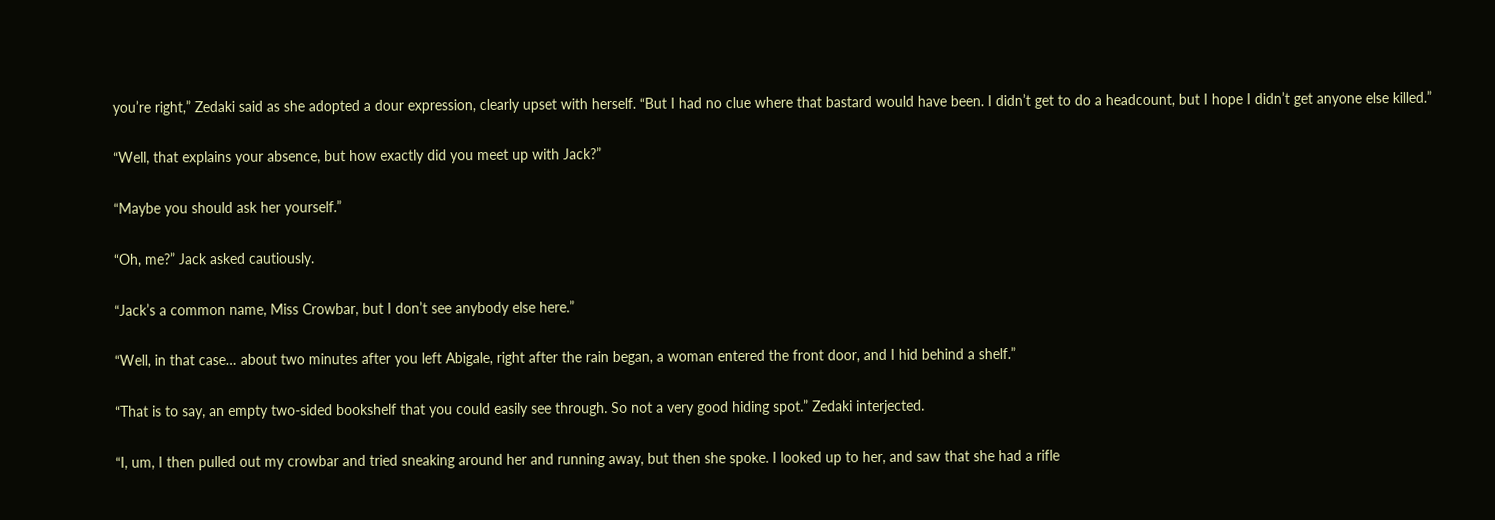you’re right,” Zedaki said as she adopted a dour expression, clearly upset with herself. “But I had no clue where that bastard would have been. I didn’t get to do a headcount, but I hope I didn’t get anyone else killed.”

“Well, that explains your absence, but how exactly did you meet up with Jack?”

“Maybe you should ask her yourself.”

“Oh, me?” Jack asked cautiously.

“Jack’s a common name, Miss Crowbar, but I don’t see anybody else here.”

“Well, in that case… about two minutes after you left Abigale, right after the rain began, a woman entered the front door, and I hid behind a shelf.”

“That is to say, an empty two-sided bookshelf that you could easily see through. So not a very good hiding spot.” Zedaki interjected.

“I, um, I then pulled out my crowbar and tried sneaking around her and running away, but then she spoke. I looked up to her, and saw that she had a rifle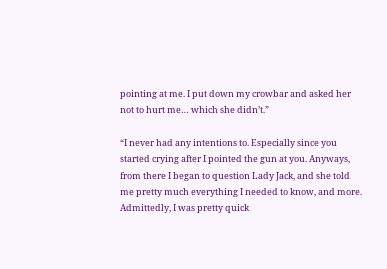pointing at me. I put down my crowbar and asked her not to hurt me… which she didn’t.”

“I never had any intentions to. Especially since you started crying after I pointed the gun at you. Anyways, from there I began to question Lady Jack, and she told me pretty much everything I needed to know, and more. Admittedly, I was pretty quick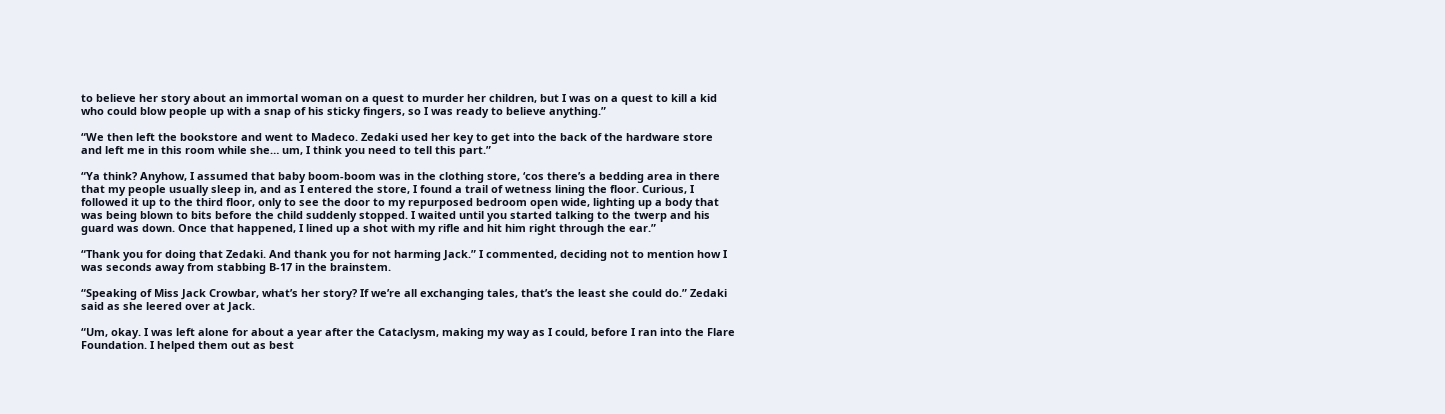to believe her story about an immortal woman on a quest to murder her children, but I was on a quest to kill a kid who could blow people up with a snap of his sticky fingers, so I was ready to believe anything.”

“We then left the bookstore and went to Madeco. Zedaki used her key to get into the back of the hardware store and left me in this room while she… um, I think you need to tell this part.”

“Ya think? Anyhow, I assumed that baby boom-boom was in the clothing store, ‘cos there’s a bedding area in there that my people usually sleep in, and as I entered the store, I found a trail of wetness lining the floor. Curious, I followed it up to the third floor, only to see the door to my repurposed bedroom open wide, lighting up a body that was being blown to bits before the child suddenly stopped. I waited until you started talking to the twerp and his guard was down. Once that happened, I lined up a shot with my rifle and hit him right through the ear.”

“Thank you for doing that Zedaki. And thank you for not harming Jack.” I commented, deciding not to mention how I was seconds away from stabbing B-17 in the brainstem.

“Speaking of Miss Jack Crowbar, what’s her story? If we’re all exchanging tales, that’s the least she could do.” Zedaki said as she leered over at Jack.

“Um, okay. I was left alone for about a year after the Cataclysm, making my way as I could, before I ran into the Flare Foundation. I helped them out as best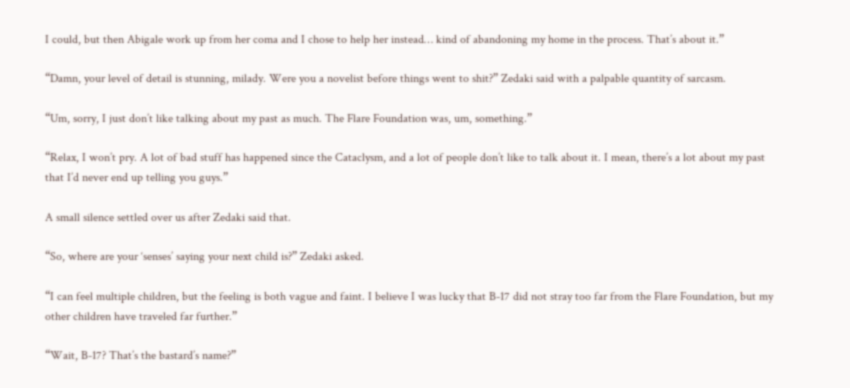I could, but then Abigale work up from her coma and I chose to help her instead… kind of abandoning my home in the process. That’s about it.”

“Damn, your level of detail is stunning, milady. Were you a novelist before things went to shit?” Zedaki said with a palpable quantity of sarcasm.

“Um, sorry, I just don’t like talking about my past as much. The Flare Foundation was, um, something.”

“Relax, I won’t pry. A lot of bad stuff has happened since the Cataclysm, and a lot of people don’t like to talk about it. I mean, there’s a lot about my past that I’d never end up telling you guys.”

A small silence settled over us after Zedaki said that.

“So, where are your ‘senses’ saying your next child is?” Zedaki asked.

“I can feel multiple children, but the feeling is both vague and faint. I believe I was lucky that B-17 did not stray too far from the Flare Foundation, but my other children have traveled far further.”

“Wait, B-17? That’s the bastard’s name?”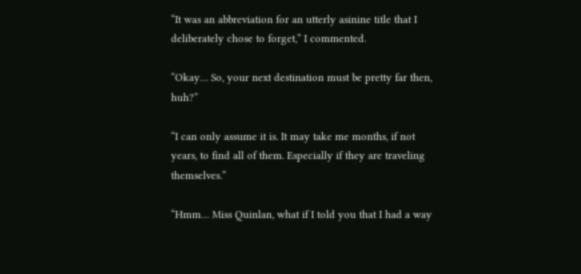“It was an abbreviation for an utterly asinine title that I deliberately chose to forget,” I commented.

“Okay… So, your next destination must be pretty far then, huh?”

“I can only assume it is. It may take me months, if not years, to find all of them. Especially if they are traveling themselves.”

“Hmm… Miss Quinlan, what if I told you that I had a way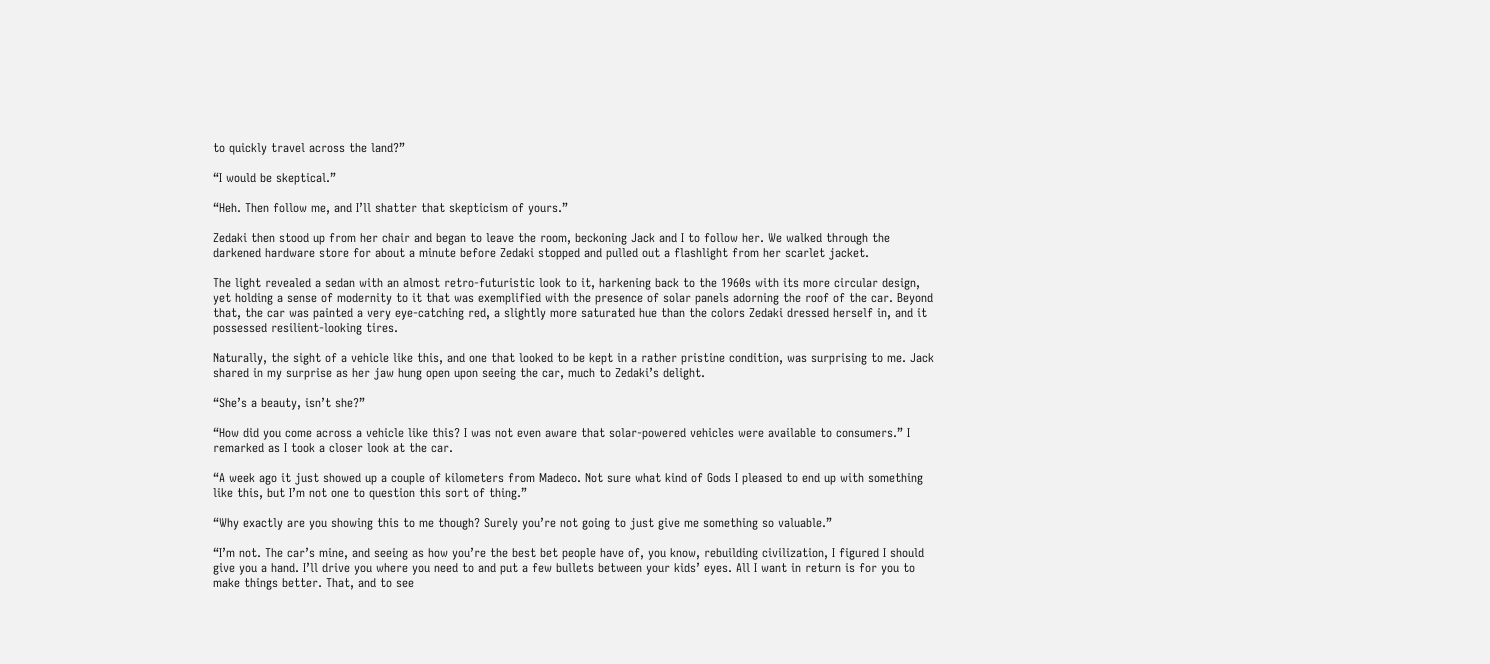to quickly travel across the land?”

“I would be skeptical.”

“Heh. Then follow me, and I’ll shatter that skepticism of yours.”

Zedaki then stood up from her chair and began to leave the room, beckoning Jack and I to follow her. We walked through the darkened hardware store for about a minute before Zedaki stopped and pulled out a flashlight from her scarlet jacket.

The light revealed a sedan with an almost retro-futuristic look to it, harkening back to the 1960s with its more circular design, yet holding a sense of modernity to it that was exemplified with the presence of solar panels adorning the roof of the car. Beyond that, the car was painted a very eye-catching red, a slightly more saturated hue than the colors Zedaki dressed herself in, and it possessed resilient-looking tires.

Naturally, the sight of a vehicle like this, and one that looked to be kept in a rather pristine condition, was surprising to me. Jack shared in my surprise as her jaw hung open upon seeing the car, much to Zedaki’s delight.

“She’s a beauty, isn’t she?”

“How did you come across a vehicle like this? I was not even aware that solar-powered vehicles were available to consumers.” I remarked as I took a closer look at the car.

“A week ago it just showed up a couple of kilometers from Madeco. Not sure what kind of Gods I pleased to end up with something like this, but I’m not one to question this sort of thing.”

“Why exactly are you showing this to me though? Surely you’re not going to just give me something so valuable.”

“I’m not. The car’s mine, and seeing as how you’re the best bet people have of, you know, rebuilding civilization, I figured I should give you a hand. I’ll drive you where you need to and put a few bullets between your kids’ eyes. All I want in return is for you to make things better. That, and to see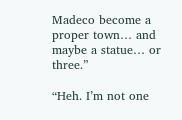Madeco become a proper town… and maybe a statue… or three.”

“Heh. I’m not one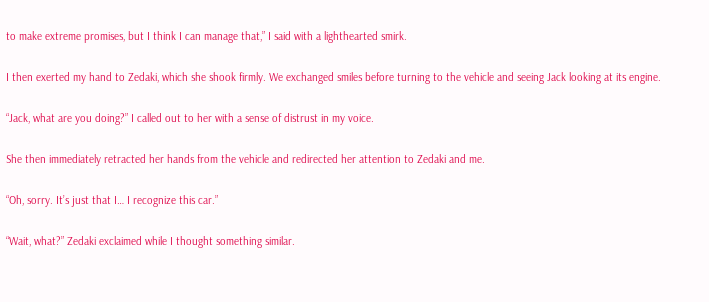to make extreme promises, but I think I can manage that,” I said with a lighthearted smirk.

I then exerted my hand to Zedaki, which she shook firmly. We exchanged smiles before turning to the vehicle and seeing Jack looking at its engine.

“Jack, what are you doing?” I called out to her with a sense of distrust in my voice.

She then immediately retracted her hands from the vehicle and redirected her attention to Zedaki and me.

“Oh, sorry. It’s just that I… I recognize this car.”

“Wait, what?” Zedaki exclaimed while I thought something similar.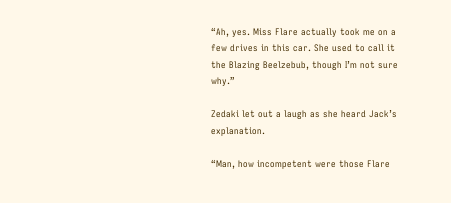“Ah, yes. Miss Flare actually took me on a few drives in this car. She used to call it the Blazing Beelzebub, though I’m not sure why.”

Zedaki let out a laugh as she heard Jack’s explanation.

“Man, how incompetent were those Flare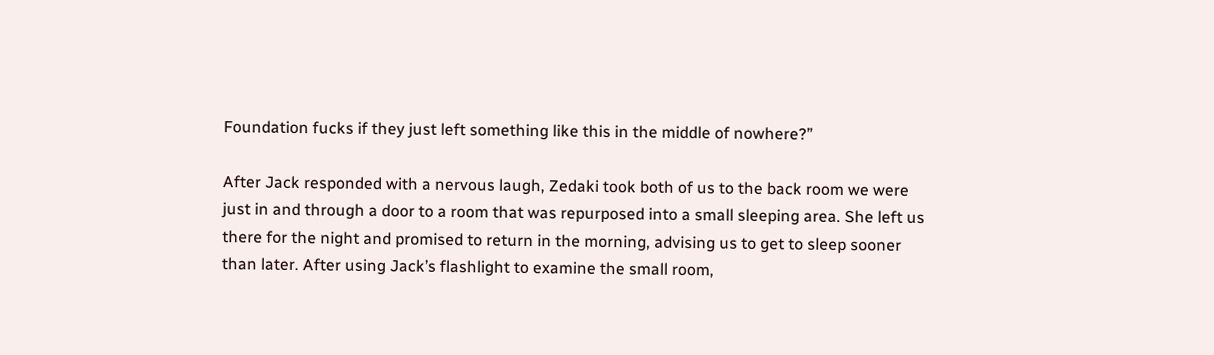Foundation fucks if they just left something like this in the middle of nowhere?”

After Jack responded with a nervous laugh, Zedaki took both of us to the back room we were just in and through a door to a room that was repurposed into a small sleeping area. She left us there for the night and promised to return in the morning, advising us to get to sleep sooner than later. After using Jack’s flashlight to examine the small room,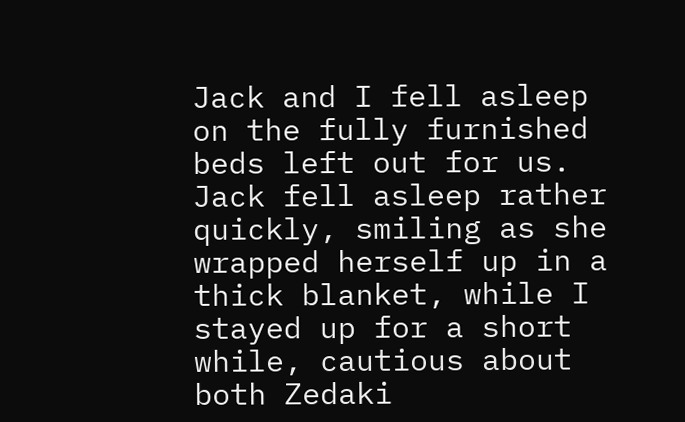Jack and I fell asleep on the fully furnished beds left out for us. Jack fell asleep rather quickly, smiling as she wrapped herself up in a thick blanket, while I stayed up for a short while, cautious about both Zedaki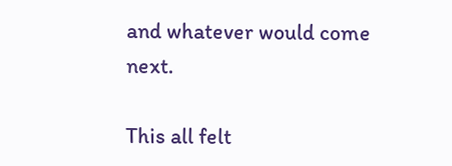and whatever would come next.

This all felt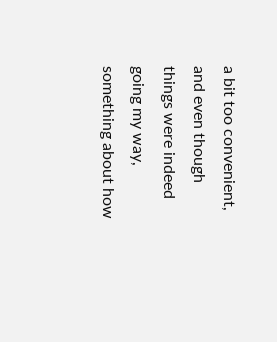a bit too convenient, and even though things were indeed going my way, something about how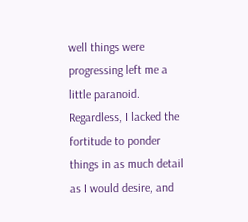well things were progressing left me a little paranoid. Regardless, I lacked the fortitude to ponder things in as much detail as I would desire, and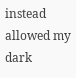instead allowed my dark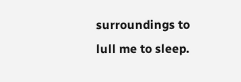surroundings to lull me to sleep.